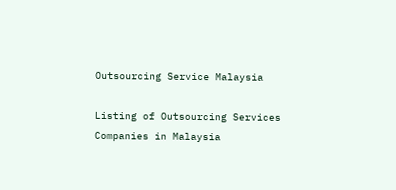Outsourcing Service Malaysia

Listing of Outsourcing Services Companies in Malaysia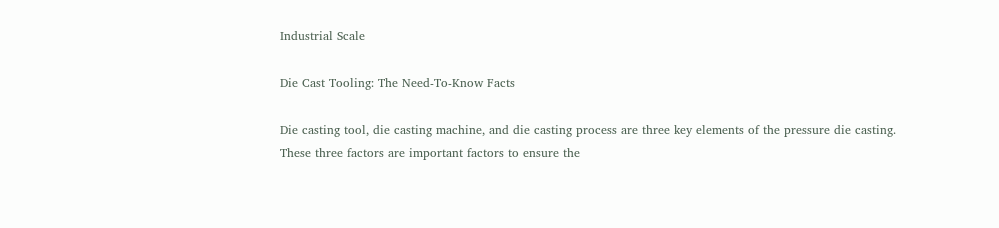Industrial Scale

Die Cast Tooling: The Need-To-Know Facts

Die casting tool, die casting machine, and die casting process are three key elements of the pressure die casting. These three factors are important factors to ensure the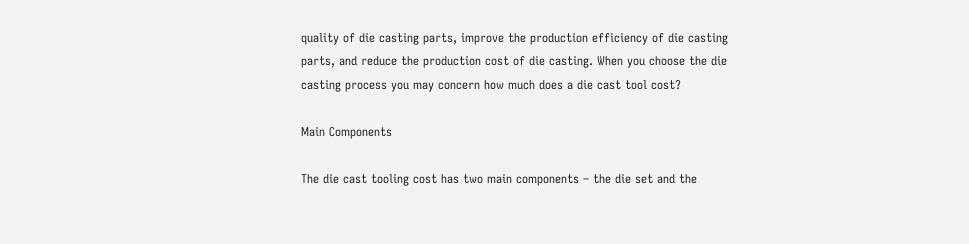quality of die casting parts, improve the production efficiency of die casting parts, and reduce the production cost of die casting. When you choose the die casting process you may concern how much does a die cast tool cost?

Main Components

The die cast tooling cost has two main components – the die set and the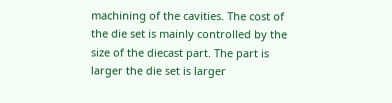machining of the cavities. The cost of the die set is mainly controlled by the size of the diecast part. The part is larger the die set is larger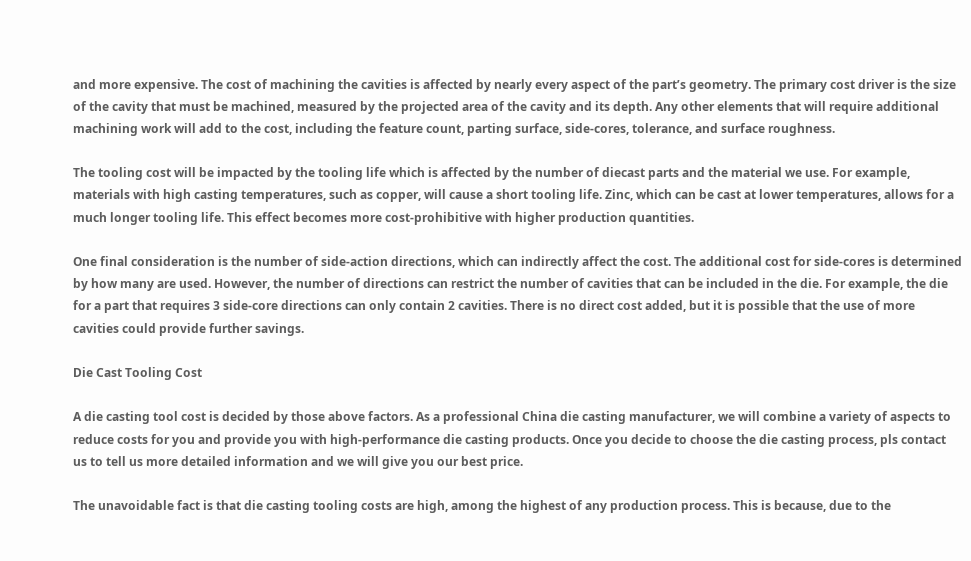and more expensive. The cost of machining the cavities is affected by nearly every aspect of the part’s geometry. The primary cost driver is the size of the cavity that must be machined, measured by the projected area of the cavity and its depth. Any other elements that will require additional machining work will add to the cost, including the feature count, parting surface, side-cores, tolerance, and surface roughness.

The tooling cost will be impacted by the tooling life which is affected by the number of diecast parts and the material we use. For example, materials with high casting temperatures, such as copper, will cause a short tooling life. Zinc, which can be cast at lower temperatures, allows for a much longer tooling life. This effect becomes more cost-prohibitive with higher production quantities.

One final consideration is the number of side-action directions, which can indirectly affect the cost. The additional cost for side-cores is determined by how many are used. However, the number of directions can restrict the number of cavities that can be included in the die. For example, the die for a part that requires 3 side-core directions can only contain 2 cavities. There is no direct cost added, but it is possible that the use of more cavities could provide further savings.

Die Cast Tooling Cost

A die casting tool cost is decided by those above factors. As a professional China die casting manufacturer, we will combine a variety of aspects to reduce costs for you and provide you with high-performance die casting products. Once you decide to choose the die casting process, pls contact us to tell us more detailed information and we will give you our best price.

The unavoidable fact is that die casting tooling costs are high, among the highest of any production process. This is because, due to the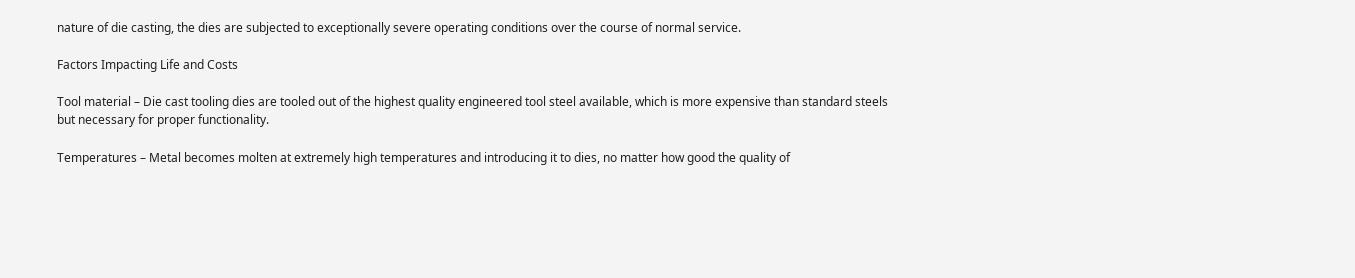nature of die casting, the dies are subjected to exceptionally severe operating conditions over the course of normal service.

Factors Impacting Life and Costs

Tool material – Die cast tooling dies are tooled out of the highest quality engineered tool steel available, which is more expensive than standard steels but necessary for proper functionality.

Temperatures – Metal becomes molten at extremely high temperatures and introducing it to dies, no matter how good the quality of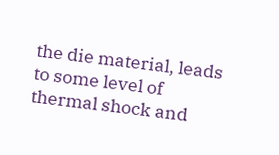the die material, leads to some level of thermal shock and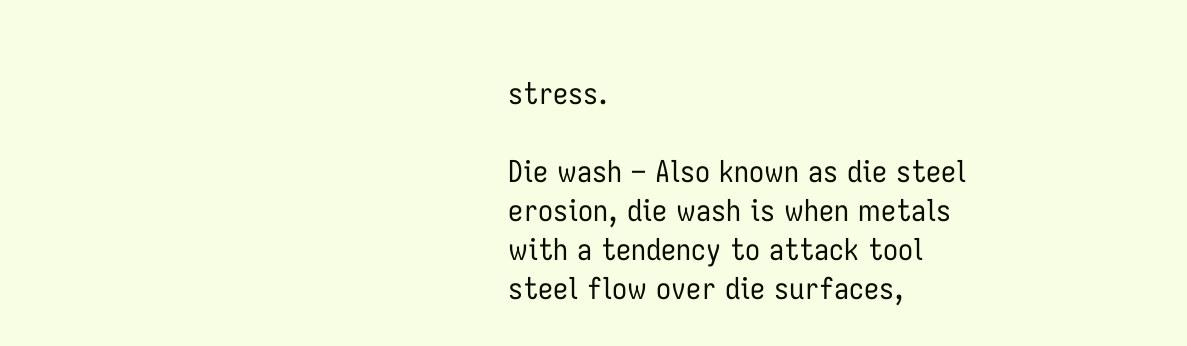stress.

Die wash – Also known as die steel erosion, die wash is when metals with a tendency to attack tool steel flow over die surfaces,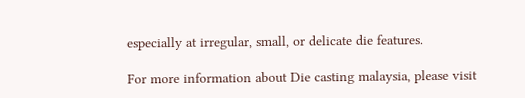especially at irregular, small, or delicate die features.

For more information about Die casting malaysia, please visit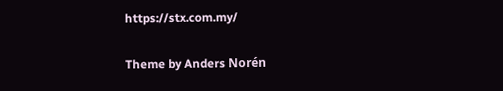https://stx.com.my/

Theme by Anders Norén